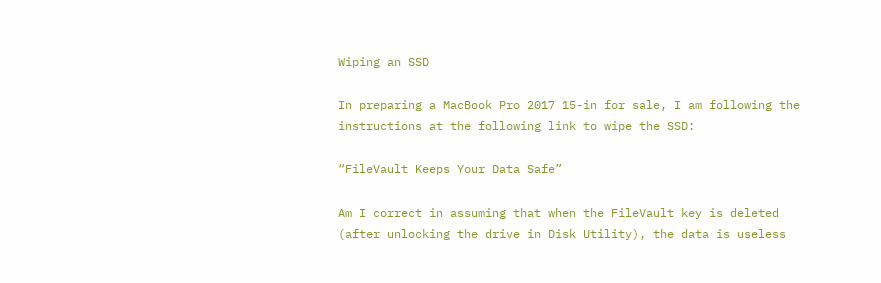Wiping an SSD

In preparing a MacBook Pro 2017 15-in for sale, I am following the instructions at the following link to wipe the SSD:

“FileVault Keeps Your Data Safe”

Am I correct in assuming that when the FileVault key is deleted (after unlocking the drive in Disk Utility), the data is useless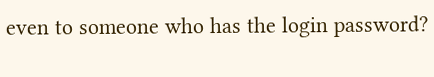even to someone who has the login password?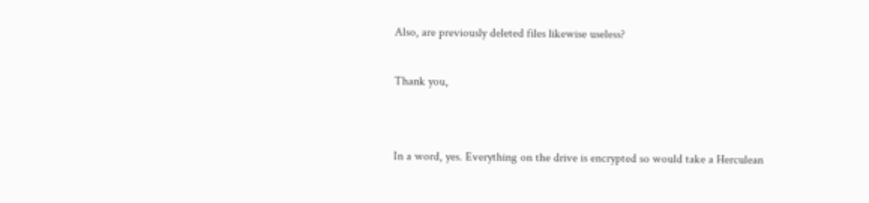Also, are previously deleted files likewise useless?

Thank you,


In a word, yes. Everything on the drive is encrypted so would take a Herculean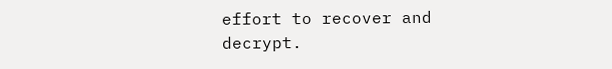effort to recover and decrypt.